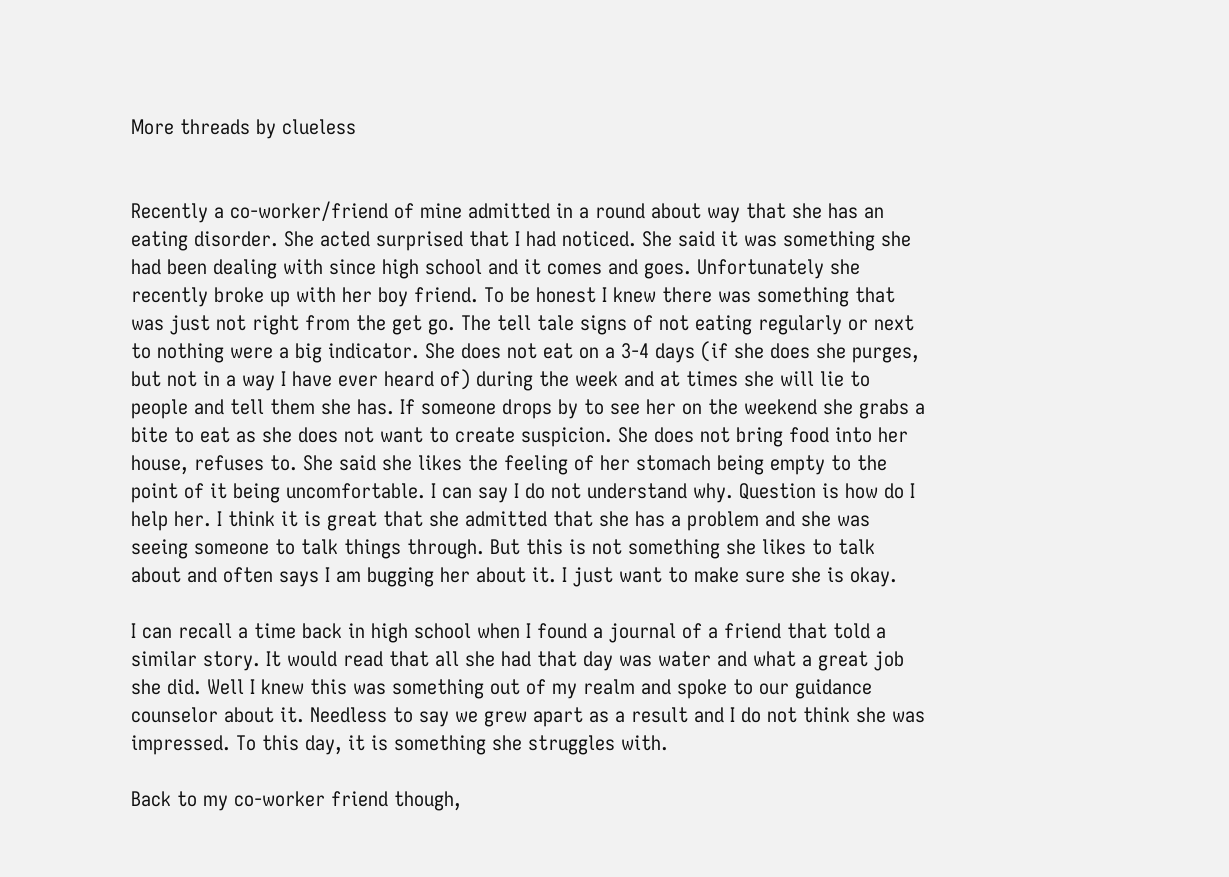More threads by clueless


Recently a co-worker/friend of mine admitted in a round about way that she has an eating disorder. She acted surprised that I had noticed. She said it was something she had been dealing with since high school and it comes and goes. Unfortunately she recently broke up with her boy friend. To be honest I knew there was something that was just not right from the get go. The tell tale signs of not eating regularly or next to nothing were a big indicator. She does not eat on a 3-4 days (if she does she purges, but not in a way I have ever heard of) during the week and at times she will lie to people and tell them she has. If someone drops by to see her on the weekend she grabs a bite to eat as she does not want to create suspicion. She does not bring food into her house, refuses to. She said she likes the feeling of her stomach being empty to the point of it being uncomfortable. I can say I do not understand why. Question is how do I help her. I think it is great that she admitted that she has a problem and she was seeing someone to talk things through. But this is not something she likes to talk about and often says I am bugging her about it. I just want to make sure she is okay.

I can recall a time back in high school when I found a journal of a friend that told a similar story. It would read that all she had that day was water and what a great job she did. Well I knew this was something out of my realm and spoke to our guidance counselor about it. Needless to say we grew apart as a result and I do not think she was impressed. To this day, it is something she struggles with.

Back to my co-worker friend though,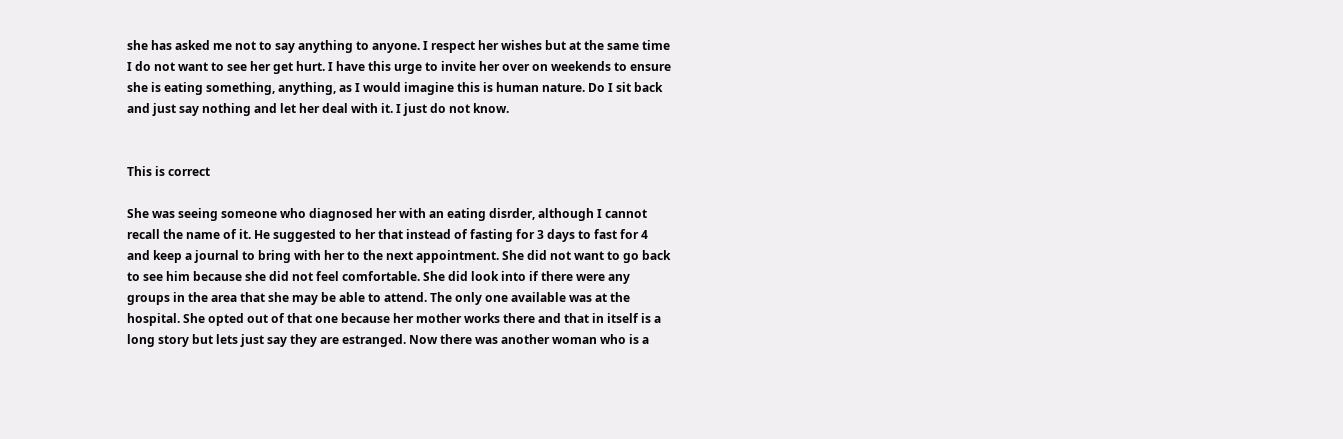she has asked me not to say anything to anyone. I respect her wishes but at the same time I do not want to see her get hurt. I have this urge to invite her over on weekends to ensure she is eating something, anything, as I would imagine this is human nature. Do I sit back and just say nothing and let her deal with it. I just do not know.


This is correct

She was seeing someone who diagnosed her with an eating disrder, although I cannot recall the name of it. He suggested to her that instead of fasting for 3 days to fast for 4 and keep a journal to bring with her to the next appointment. She did not want to go back to see him because she did not feel comfortable. She did look into if there were any groups in the area that she may be able to attend. The only one available was at the hospital. She opted out of that one because her mother works there and that in itself is a long story but lets just say they are estranged. Now there was another woman who is a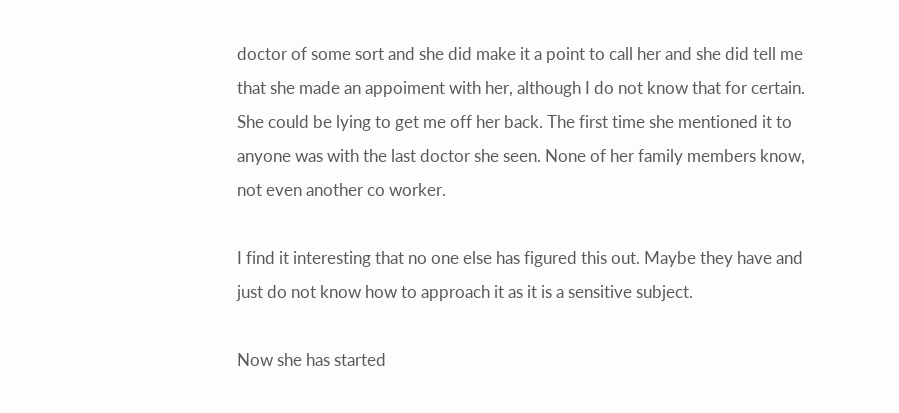doctor of some sort and she did make it a point to call her and she did tell me that she made an appoiment with her, although I do not know that for certain. She could be lying to get me off her back. The first time she mentioned it to anyone was with the last doctor she seen. None of her family members know, not even another co worker.

I find it interesting that no one else has figured this out. Maybe they have and just do not know how to approach it as it is a sensitive subject.

Now she has started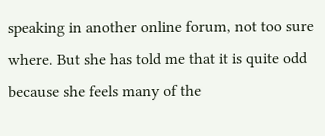speaking in another online forum, not too sure where. But she has told me that it is quite odd because she feels many of the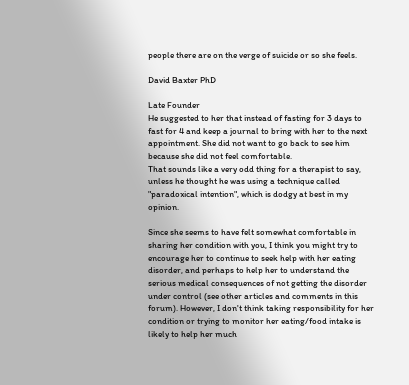people there are on the verge of suicide or so she feels.

David Baxter PhD

Late Founder
He suggested to her that instead of fasting for 3 days to fast for 4 and keep a journal to bring with her to the next appointment. She did not want to go back to see him because she did not feel comfortable.
That sounds like a very odd thing for a therapist to say, unless he thought he was using a technique called "paradoxical intention", which is dodgy at best in my opinion.

Since she seems to have felt somewhat comfortable in sharing her condition with you, I think you might try to encourage her to continue to seek help with her eating disorder, and perhaps to help her to understand the serious medical consequences of not getting the disorder under control (see other articles and comments in this forum). However, I don't think taking responsibility for her condition or trying to monitor her eating/food intake is likely to help her much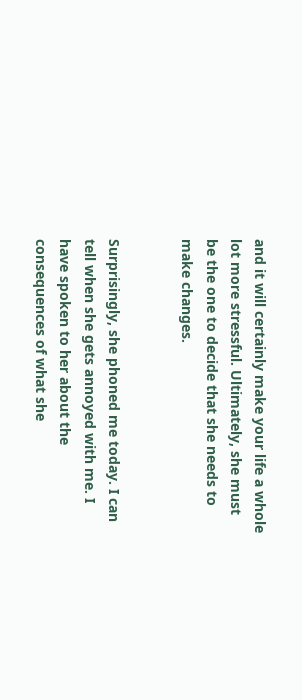and it will certainly make your life a whole lot more stressful. Ultimately, she must be the one to decide that she needs to make changes.


Surprisingly, she phoned me today. I can tell when she gets annoyed with me. I have spoken to her about the consequences of what she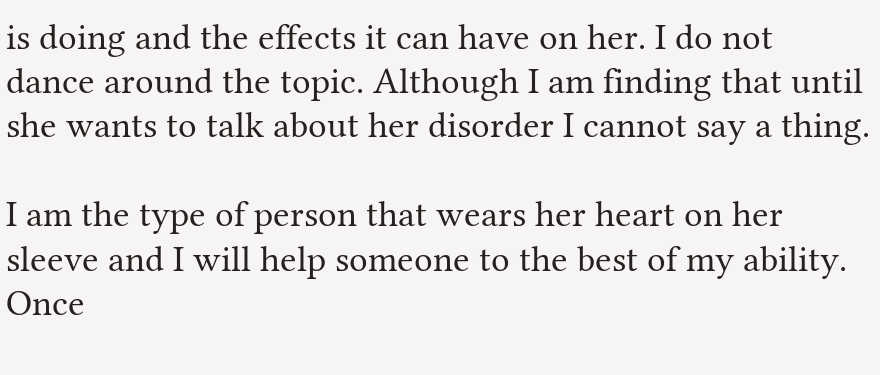is doing and the effects it can have on her. I do not dance around the topic. Although I am finding that until she wants to talk about her disorder I cannot say a thing.

I am the type of person that wears her heart on her sleeve and I will help someone to the best of my ability. Once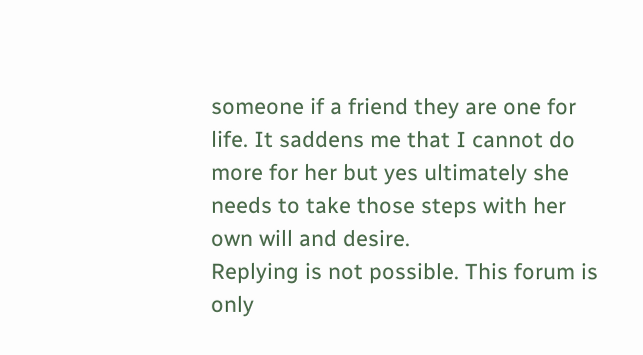someone if a friend they are one for life. It saddens me that I cannot do more for her but yes ultimately she needs to take those steps with her own will and desire.
Replying is not possible. This forum is only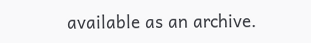available as an archive.